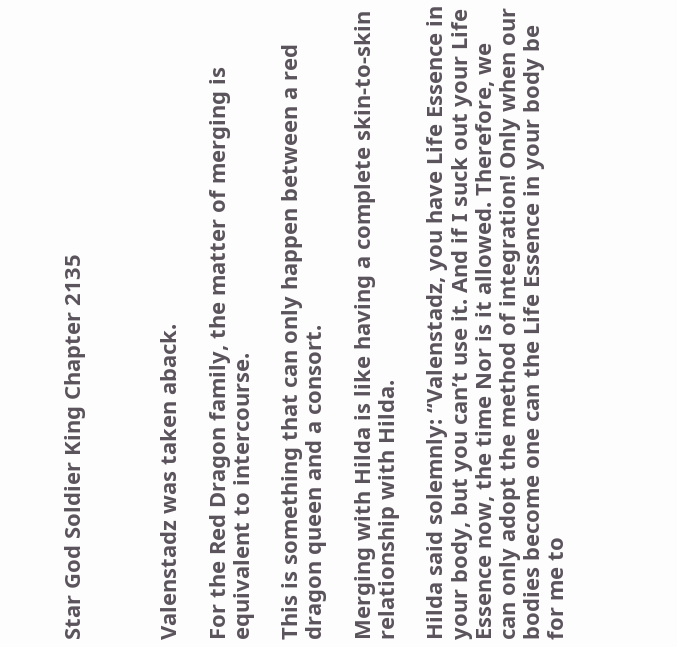Star God Soldier King Chapter 2135



Valenstadz was taken aback.

For the Red Dragon family, the matter of merging is equivalent to intercourse.

This is something that can only happen between a red dragon queen and a consort.

Merging with Hilda is like having a complete skin-to-skin relationship with Hilda.

Hilda said solemnly: “Valenstadz, you have Life Essence in your body, but you can’t use it. And if I suck out your Life Essence now, the time Nor is it allowed. Therefore, we can only adopt the method of integration! Only when our bodies become one can the Life Essence in your body be for me to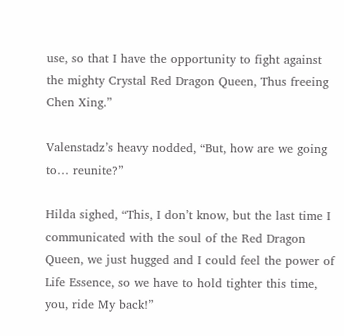use, so that I have the opportunity to fight against the mighty Crystal Red Dragon Queen, Thus freeing Chen Xing.”

Valenstadz’s heavy nodded, “But, how are we going to… reunite?”

Hilda sighed, “This, I don’t know, but the last time I communicated with the soul of the Red Dragon Queen, we just hugged and I could feel the power of Life Essence, so we have to hold tighter this time, you, ride My back!”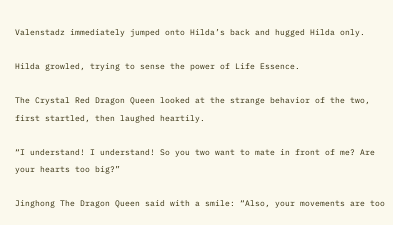Valenstadz immediately jumped onto Hilda’s back and hugged Hilda only.

Hilda growled, trying to sense the power of Life Essence.

The Crystal Red Dragon Queen looked at the strange behavior of the two, first startled, then laughed heartily.

“I understand! I understand! So you two want to mate in front of me? Are your hearts too big?”

Jinghong The Dragon Queen said with a smile: “Also, your movements are too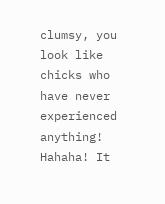clumsy, you look like chicks who have never experienced anything! Hahaha! It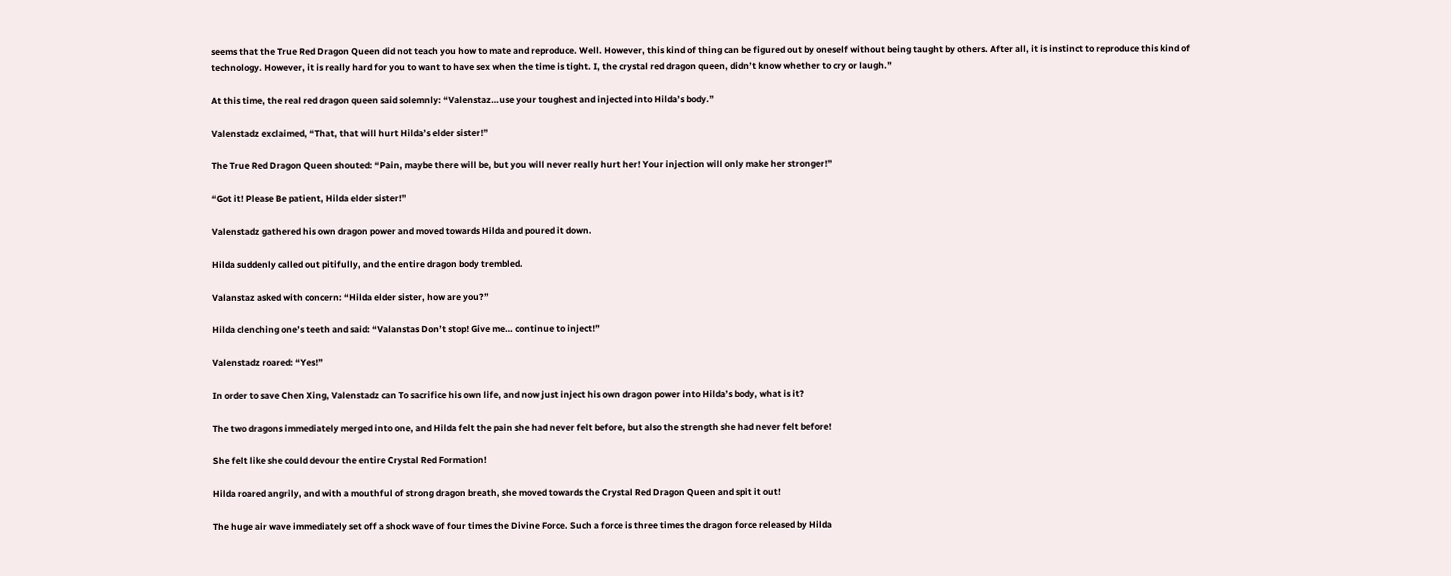seems that the True Red Dragon Queen did not teach you how to mate and reproduce. Well. However, this kind of thing can be figured out by oneself without being taught by others. After all, it is instinct to reproduce this kind of technology. However, it is really hard for you to want to have sex when the time is tight. I, the crystal red dragon queen, didn’t know whether to cry or laugh.”

At this time, the real red dragon queen said solemnly: “Valenstaz…use your toughest and injected into Hilda’s body.”

Valenstadz exclaimed, “That, that will hurt Hilda’s elder sister!”

The True Red Dragon Queen shouted: “Pain, maybe there will be, but you will never really hurt her! Your injection will only make her stronger!”

“Got it! Please Be patient, Hilda elder sister!”

Valenstadz gathered his own dragon power and moved towards Hilda and poured it down.

Hilda suddenly called out pitifully, and the entire dragon body trembled.

Valanstaz asked with concern: “Hilda elder sister, how are you?”

Hilda clenching one’s teeth and said: “Valanstas Don’t stop! Give me… continue to inject!”

Valenstadz roared: “Yes!”

In order to save Chen Xing, Valenstadz can To sacrifice his own life, and now just inject his own dragon power into Hilda’s body, what is it?

The two dragons immediately merged into one, and Hilda felt the pain she had never felt before, but also the strength she had never felt before!

She felt like she could devour the entire Crystal Red Formation!

Hilda roared angrily, and with a mouthful of strong dragon breath, she moved towards the Crystal Red Dragon Queen and spit it out!

The huge air wave immediately set off a shock wave of four times the Divine Force. Such a force is three times the dragon force released by Hilda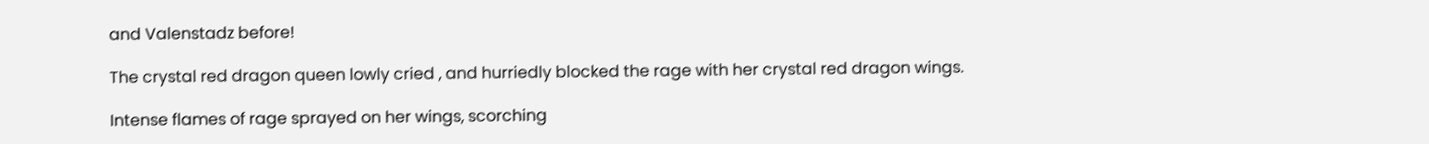and Valenstadz before!

The crystal red dragon queen lowly cried , and hurriedly blocked the rage with her crystal red dragon wings.

Intense flames of rage sprayed on her wings, scorching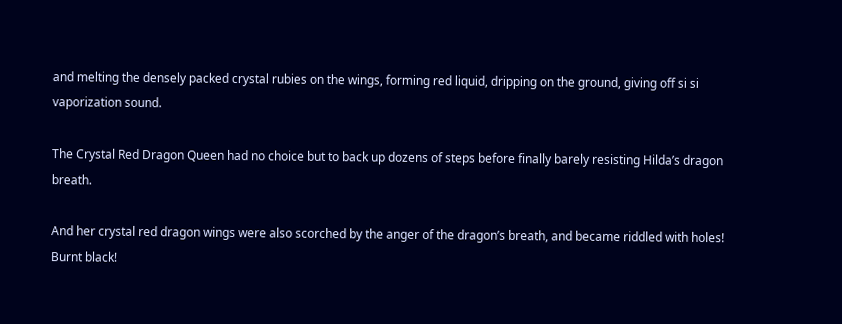and melting the densely packed crystal rubies on the wings, forming red liquid, dripping on the ground, giving off si si vaporization sound.

The Crystal Red Dragon Queen had no choice but to back up dozens of steps before finally barely resisting Hilda’s dragon breath.

And her crystal red dragon wings were also scorched by the anger of the dragon’s breath, and became riddled with holes! Burnt black!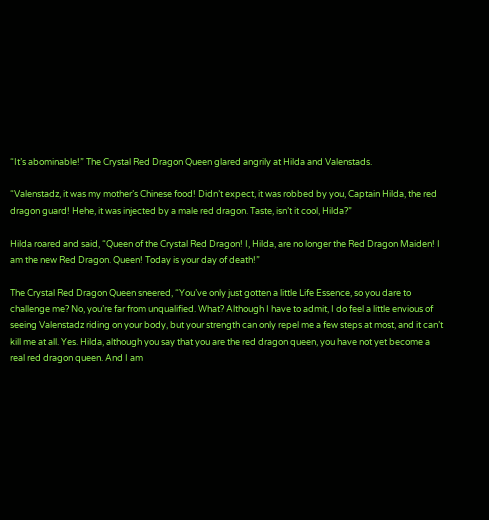“It’s abominable!” The Crystal Red Dragon Queen glared angrily at Hilda and Valenstads.

“Valenstadz, it was my mother’s Chinese food! Didn’t expect, it was robbed by you, Captain Hilda, the red dragon guard! Hehe, it was injected by a male red dragon. Taste, isn’t it cool, Hilda?”

Hilda roared and said, “Queen of the Crystal Red Dragon! I, Hilda, are no longer the Red Dragon Maiden! I am the new Red Dragon. Queen! Today is your day of death!”

The Crystal Red Dragon Queen sneered, “You’ve only just gotten a little Life Essence, so you dare to challenge me? No, you’re far from unqualified. What? Although I have to admit, I do feel a little envious of seeing Valenstadz riding on your body, but your strength can only repel me a few steps at most, and it can’t kill me at all. Yes. Hilda, although you say that you are the red dragon queen, you have not yet become a real red dragon queen. And I am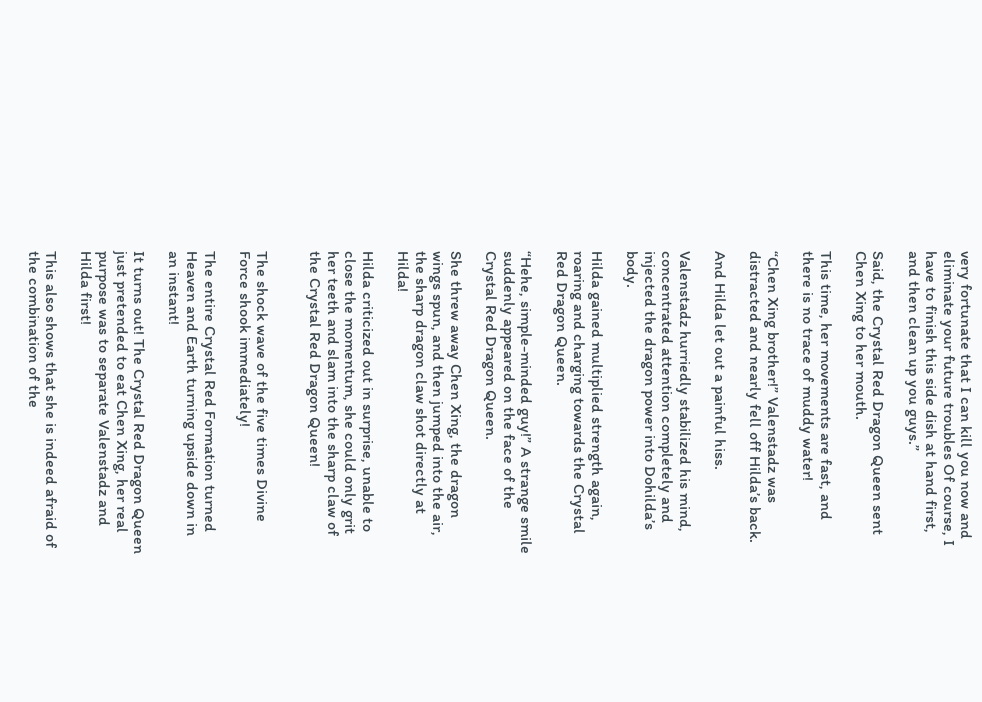very fortunate that I can kill you now and eliminate your future troubles Of course, I have to finish this side dish at hand first, and then clean up you guys.”

Said, the Crystal Red Dragon Queen sent Chen Xing to her mouth.

This time, her movements are fast, and there is no trace of muddy water!

“Chen Xing brother!” Valenstadz was distracted and nearly fell off Hilda’s back.

And Hilda let out a painful hiss.

Valenstadz hurriedly stabilized his mind, concentrated attention completely and injected the dragon power into Dohilda’s body.

Hilda gained multiplied strength again, roaring and charging towards the Crystal Red Dragon Queen.

“Hehe, simple-minded guy!” A strange smile suddenly appeared on the face of the Crystal Red Dragon Queen.

She threw away Chen Xing, the dragon wings spun, and then jumped into the air, the sharp dragon claw shot directly at Hilda!

Hilda criticized out in surprise, unable to close the momentum, she could only grit her teeth and slam into the sharp claw of the Crystal Red Dragon Queen!


The shock wave of the five times Divine Force shook immediately!

The entire Crystal Red Formation turned Heaven and Earth turning upside down in an instant!

It turns out! The Crystal Red Dragon Queen just pretended to eat Chen Xing, her real purpose was to separate Valenstadz and Hilda first!

This also shows that she is indeed afraid of the combination of the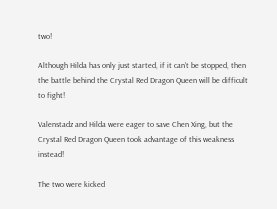two!

Although Hilda has only just started, if it can’t be stopped, then the battle behind the Crystal Red Dragon Queen will be difficult to fight!

Valenstadz and Hilda were eager to save Chen Xing, but the Crystal Red Dragon Queen took advantage of this weakness instead!

The two were kicked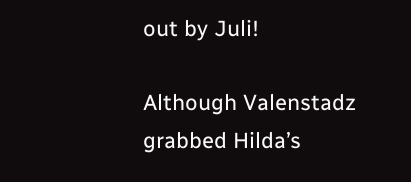out by Juli!

Although Valenstadz grabbed Hilda’s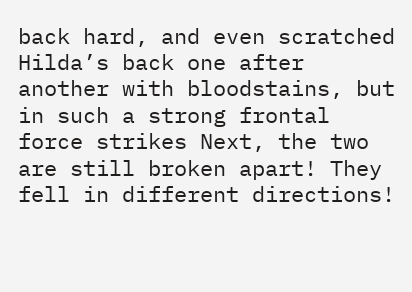back hard, and even scratched Hilda’s back one after another with bloodstains, but in such a strong frontal force strikes Next, the two are still broken apart! They fell in different directions!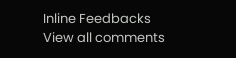Inline Feedbacks
View all comments